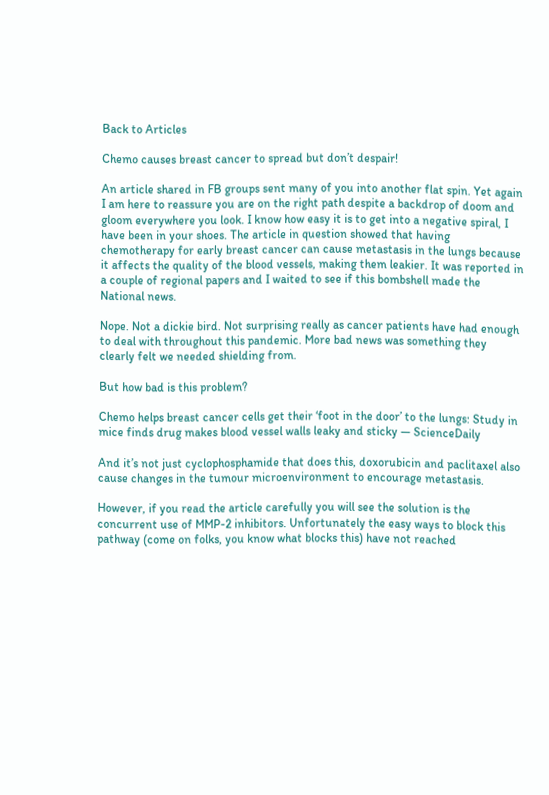Back to Articles

Chemo causes breast cancer to spread but don’t despair!

An article shared in FB groups sent many of you into another flat spin. Yet again I am here to reassure you are on the right path despite a backdrop of doom and gloom everywhere you look. I know how easy it is to get into a negative spiral, I have been in your shoes. The article in question showed that having chemotherapy for early breast cancer can cause metastasis in the lungs because it affects the quality of the blood vessels, making them leakier. It was reported in a couple of regional papers and I waited to see if this bombshell made the National news.

Nope. Not a dickie bird. Not surprising really as cancer patients have had enough to deal with throughout this pandemic. More bad news was something they clearly felt we needed shielding from.

But how bad is this problem?

Chemo helps breast cancer cells get their ‘foot in the door’ to the lungs: Study in mice finds drug makes blood vessel walls leaky and sticky — ScienceDaily

And it’s not just cyclophosphamide that does this, doxorubicin and paclitaxel also cause changes in the tumour microenvironment to encourage metastasis.

However, if you read the article carefully you will see the solution is the concurrent use of MMP-2 inhibitors. Unfortunately the easy ways to block this pathway (come on folks, you know what blocks this) have not reached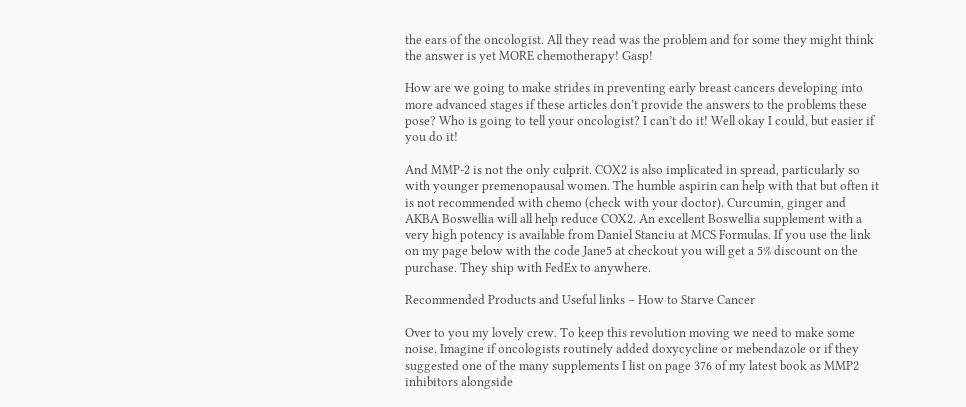the ears of the oncologist. All they read was the problem and for some they might think the answer is yet MORE chemotherapy! Gasp!

How are we going to make strides in preventing early breast cancers developing into more advanced stages if these articles don’t provide the answers to the problems these pose? Who is going to tell your oncologist? I can’t do it! Well okay I could, but easier if you do it!

And MMP-2 is not the only culprit. COX2 is also implicated in spread, particularly so with younger premenopausal women. The humble aspirin can help with that but often it is not recommended with chemo (check with your doctor). Curcumin, ginger and AKBA Boswellia will all help reduce COX2. An excellent Boswellia supplement with a very high potency is available from Daniel Stanciu at MCS Formulas. If you use the link on my page below with the code Jane5 at checkout you will get a 5% discount on the purchase. They ship with FedEx to anywhere.

Recommended Products and Useful links – How to Starve Cancer

Over to you my lovely crew. To keep this revolution moving we need to make some noise. Imagine if oncologists routinely added doxycycline or mebendazole or if they suggested one of the many supplements I list on page 376 of my latest book as MMP2 inhibitors alongside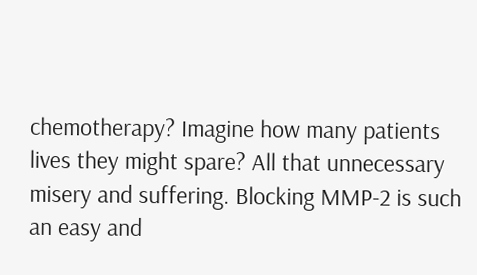chemotherapy? Imagine how many patients lives they might spare? All that unnecessary misery and suffering. Blocking MMP-2 is such an easy and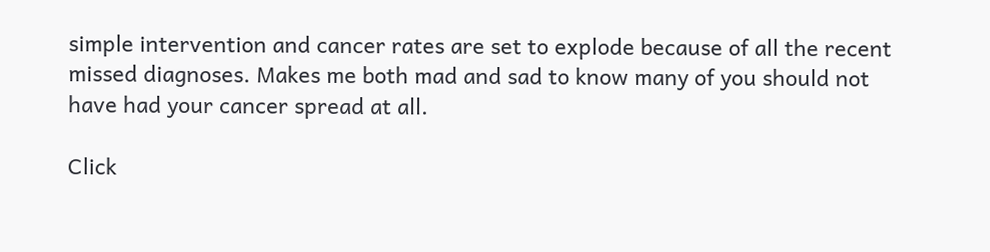simple intervention and cancer rates are set to explode because of all the recent missed diagnoses. Makes me both mad and sad to know many of you should not have had your cancer spread at all.

Click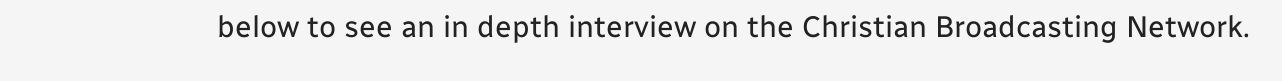below to see an in depth interview on the Christian Broadcasting Network.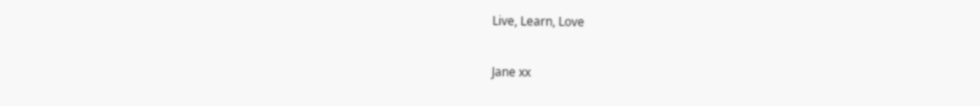Live, Learn, Love

Jane xx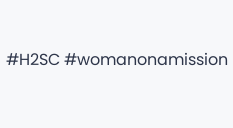#H2SC #womanonamission